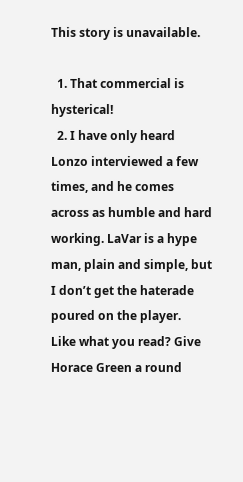This story is unavailable.

  1. That commercial is hysterical!
  2. I have only heard Lonzo interviewed a few times, and he comes across as humble and hard working. LaVar is a hype man, plain and simple, but I don’t get the haterade poured on the player.
Like what you read? Give Horace Green a round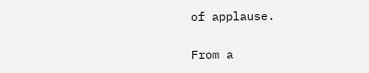of applause.

From a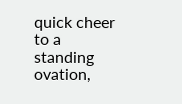quick cheer to a standing ovation,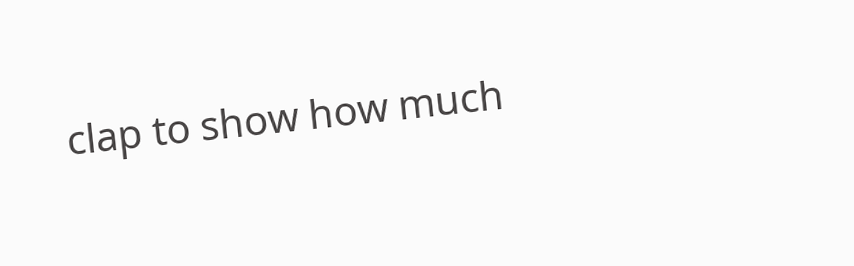clap to show how much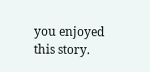you enjoyed this story.